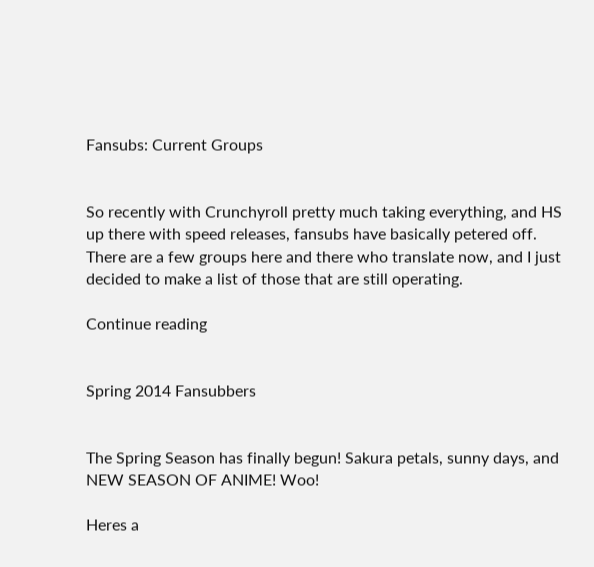Fansubs: Current Groups


So recently with Crunchyroll pretty much taking everything, and HS up there with speed releases, fansubs have basically petered off. There are a few groups here and there who translate now, and I just decided to make a list of those that are still operating.

Continue reading


Spring 2014 Fansubbers


The Spring Season has finally begun! Sakura petals, sunny days, and NEW SEASON OF ANIME! Woo!

Heres a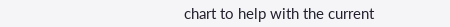chart to help with the current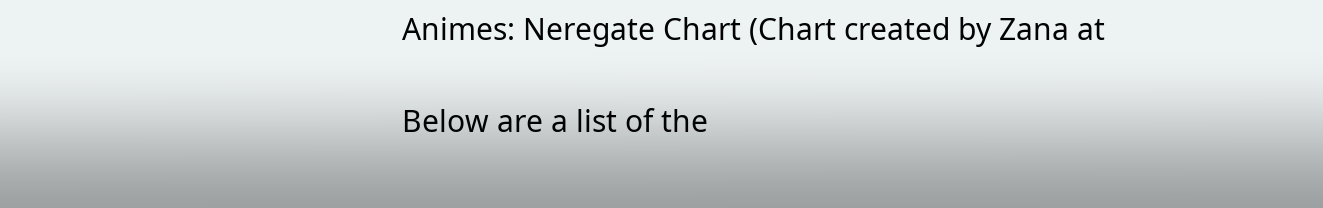Animes: Neregate Chart (Chart created by Zana at

Below are a list of the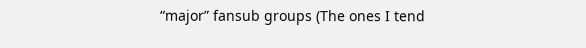“major” fansub groups (The ones I tend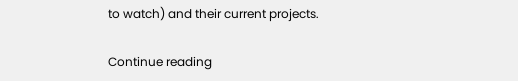to watch) and their current projects.

Continue reading